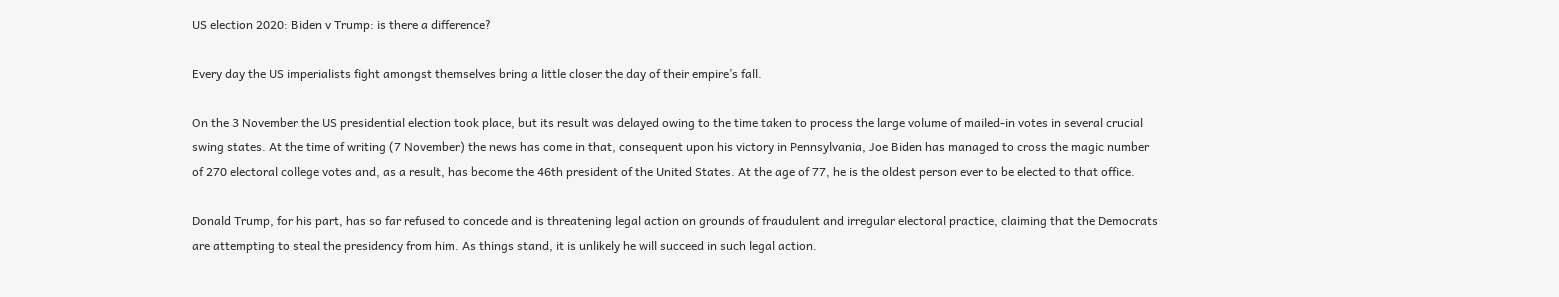US election 2020: Biden v Trump: is there a difference?

Every day the US imperialists fight amongst themselves bring a little closer the day of their empire’s fall.

On the 3 November the US presidential election took place, but its result was delayed owing to the time taken to process the large volume of mailed-in votes in several crucial swing states. At the time of writing (7 November) the news has come in that, consequent upon his victory in Pennsylvania, Joe Biden has managed to cross the magic number of 270 electoral college votes and, as a result, has become the 46th president of the United States. At the age of 77, he is the oldest person ever to be elected to that office.

Donald Trump, for his part, has so far refused to concede and is threatening legal action on grounds of fraudulent and irregular electoral practice, claiming that the Democrats are attempting to steal the presidency from him. As things stand, it is unlikely he will succeed in such legal action.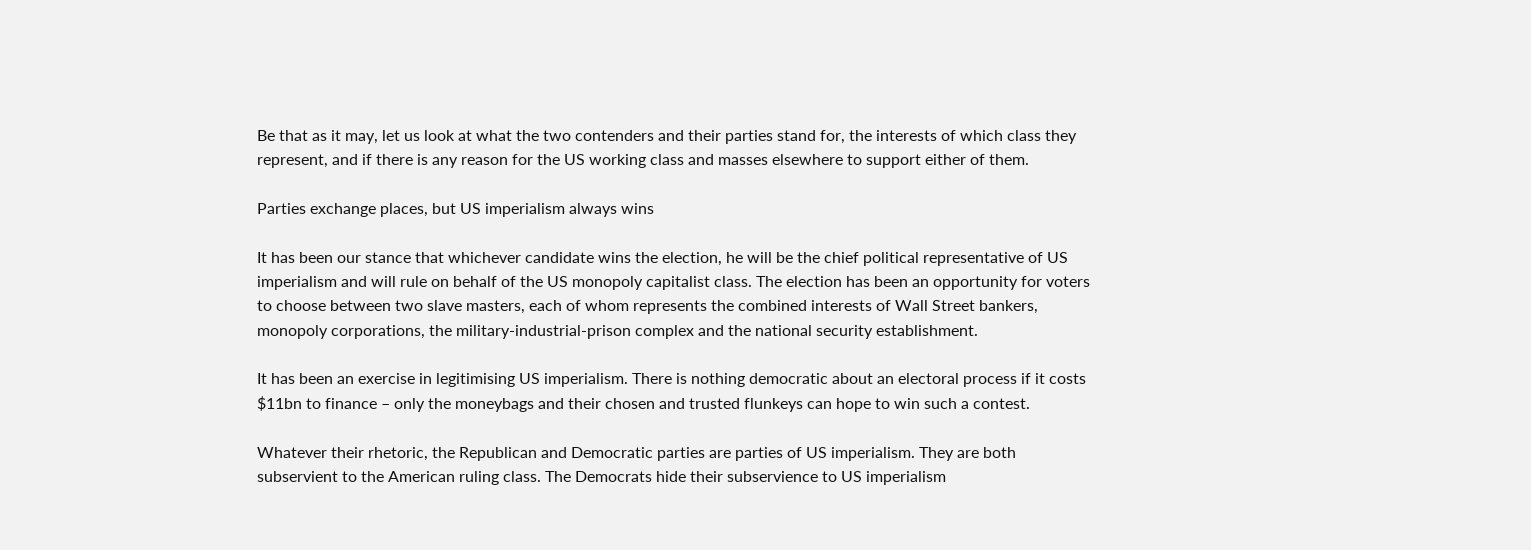Be that as it may, let us look at what the two contenders and their parties stand for, the interests of which class they represent, and if there is any reason for the US working class and masses elsewhere to support either of them.

Parties exchange places, but US imperialism always wins

It has been our stance that whichever candidate wins the election, he will be the chief political representative of US imperialism and will rule on behalf of the US monopoly capitalist class. The election has been an opportunity for voters to choose between two slave masters, each of whom represents the combined interests of Wall Street bankers, monopoly corporations, the military-industrial-prison complex and the national security establishment.

It has been an exercise in legitimising US imperialism. There is nothing democratic about an electoral process if it costs $11bn to finance – only the moneybags and their chosen and trusted flunkeys can hope to win such a contest.

Whatever their rhetoric, the Republican and Democratic parties are parties of US imperialism. They are both subservient to the American ruling class. The Democrats hide their subservience to US imperialism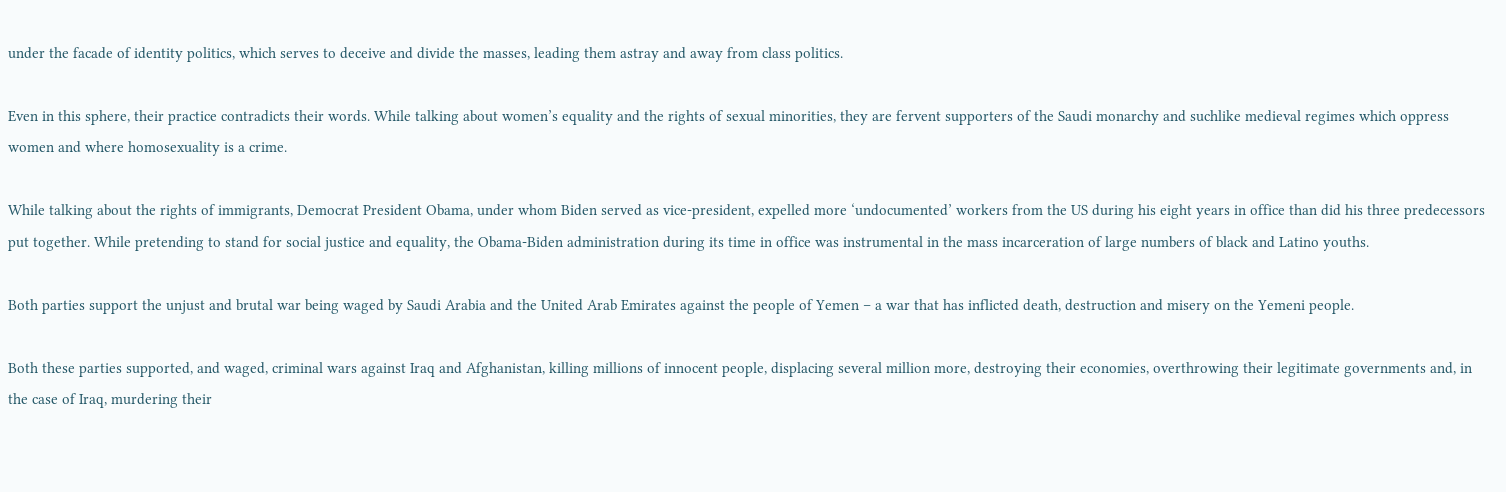under the facade of identity politics, which serves to deceive and divide the masses, leading them astray and away from class politics.

Even in this sphere, their practice contradicts their words. While talking about women’s equality and the rights of sexual minorities, they are fervent supporters of the Saudi monarchy and suchlike medieval regimes which oppress women and where homosexuality is a crime.

While talking about the rights of immigrants, Democrat President Obama, under whom Biden served as vice-president, expelled more ‘undocumented’ workers from the US during his eight years in office than did his three predecessors put together. While pretending to stand for social justice and equality, the Obama-Biden administration during its time in office was instrumental in the mass incarceration of large numbers of black and Latino youths.

Both parties support the unjust and brutal war being waged by Saudi Arabia and the United Arab Emirates against the people of Yemen – a war that has inflicted death, destruction and misery on the Yemeni people.

Both these parties supported, and waged, criminal wars against Iraq and Afghanistan, killing millions of innocent people, displacing several million more, destroying their economies, overthrowing their legitimate governments and, in the case of Iraq, murdering their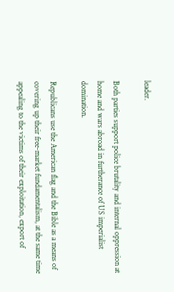leader.

Both parties support police brutality and internal oppression at home and wars abroad in furtherance of US imperialist domination.

Republicans use the American flag and the Bible as a means of covering up their free-market fundamentalism, at the same time appealing to the victims of their exploitation, export of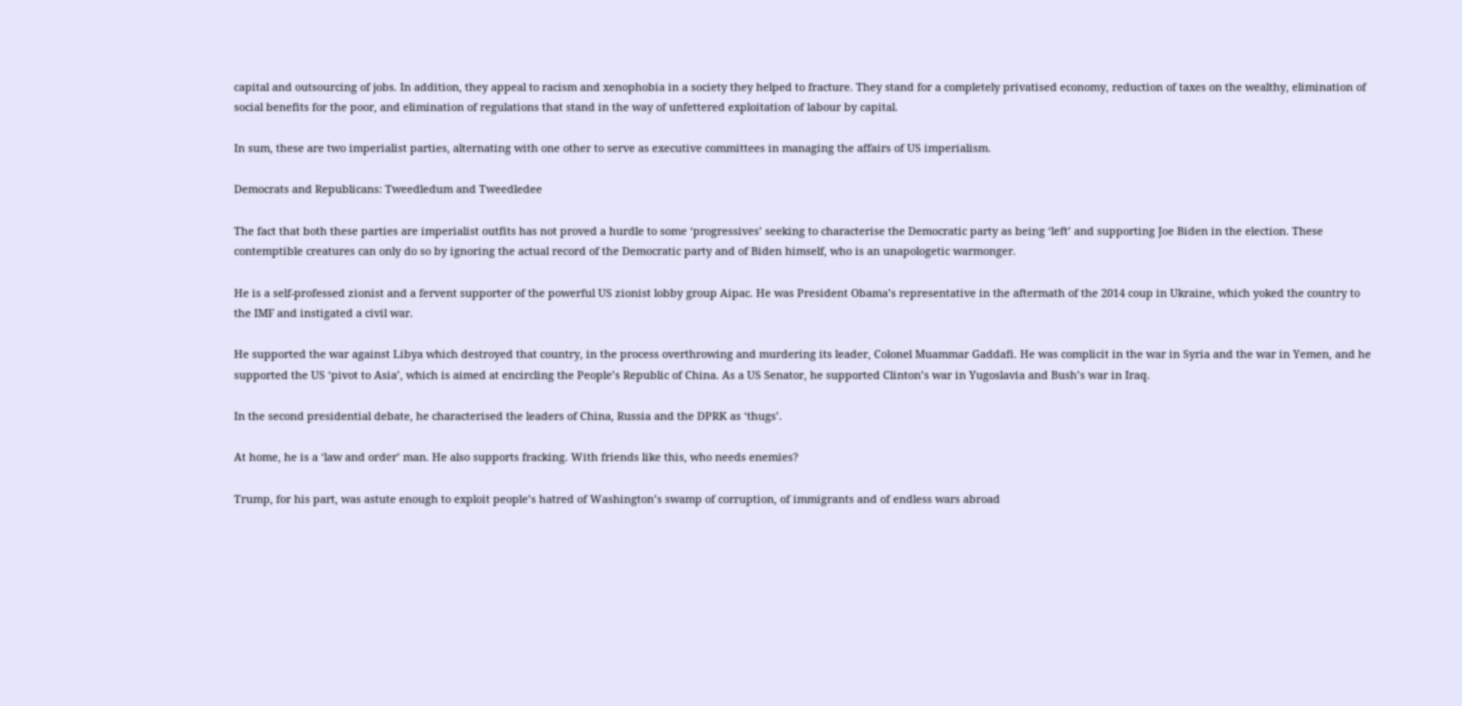capital and outsourcing of jobs. In addition, they appeal to racism and xenophobia in a society they helped to fracture. They stand for a completely privatised economy, reduction of taxes on the wealthy, elimination of social benefits for the poor, and elimination of regulations that stand in the way of unfettered exploitation of labour by capital.

In sum, these are two imperialist parties, alternating with one other to serve as executive committees in managing the affairs of US imperialism.

Democrats and Republicans: Tweedledum and Tweedledee

The fact that both these parties are imperialist outfits has not proved a hurdle to some ‘progressives’ seeking to characterise the Democratic party as being ‘left’ and supporting Joe Biden in the election. These contemptible creatures can only do so by ignoring the actual record of the Democratic party and of Biden himself, who is an unapologetic warmonger.

He is a self-professed zionist and a fervent supporter of the powerful US zionist lobby group Aipac. He was President Obama’s representative in the aftermath of the 2014 coup in Ukraine, which yoked the country to the IMF and instigated a civil war.

He supported the war against Libya which destroyed that country, in the process overthrowing and murdering its leader, Colonel Muammar Gaddafi. He was complicit in the war in Syria and the war in Yemen, and he supported the US ‘pivot to Asia’, which is aimed at encircling the People’s Republic of China. As a US Senator, he supported Clinton’s war in Yugoslavia and Bush’s war in Iraq.

In the second presidential debate, he characterised the leaders of China, Russia and the DPRK as ‘thugs’.

At home, he is a ‘law and order’ man. He also supports fracking. With friends like this, who needs enemies?

Trump, for his part, was astute enough to exploit people’s hatred of Washington’s swamp of corruption, of immigrants and of endless wars abroad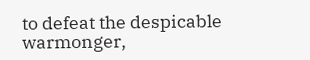to defeat the despicable warmonger,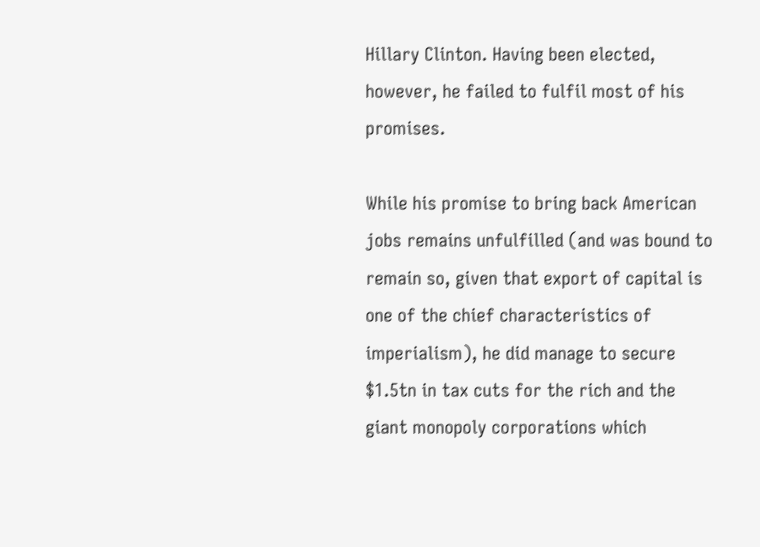Hillary Clinton. Having been elected, however, he failed to fulfil most of his promises.

While his promise to bring back American jobs remains unfulfilled (and was bound to remain so, given that export of capital is one of the chief characteristics of imperialism), he did manage to secure $1.5tn in tax cuts for the rich and the giant monopoly corporations which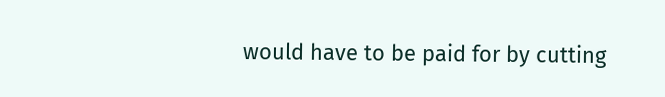would have to be paid for by cutting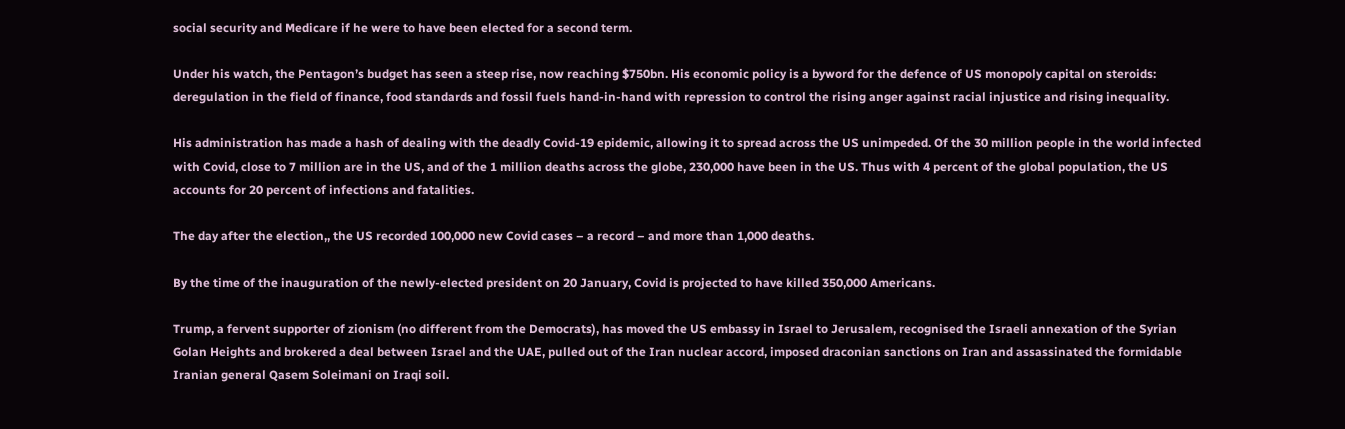social security and Medicare if he were to have been elected for a second term.

Under his watch, the Pentagon’s budget has seen a steep rise, now reaching $750bn. His economic policy is a byword for the defence of US monopoly capital on steroids: deregulation in the field of finance, food standards and fossil fuels hand-in-hand with repression to control the rising anger against racial injustice and rising inequality.

His administration has made a hash of dealing with the deadly Covid-19 epidemic, allowing it to spread across the US unimpeded. Of the 30 million people in the world infected with Covid, close to 7 million are in the US, and of the 1 million deaths across the globe, 230,000 have been in the US. Thus with 4 percent of the global population, the US accounts for 20 percent of infections and fatalities.

The day after the election,, the US recorded 100,000 new Covid cases – a record – and more than 1,000 deaths.

By the time of the inauguration of the newly-elected president on 20 January, Covid is projected to have killed 350,000 Americans.

Trump, a fervent supporter of zionism (no different from the Democrats), has moved the US embassy in Israel to Jerusalem, recognised the Israeli annexation of the Syrian Golan Heights and brokered a deal between Israel and the UAE, pulled out of the Iran nuclear accord, imposed draconian sanctions on Iran and assassinated the formidable Iranian general Qasem Soleimani on Iraqi soil.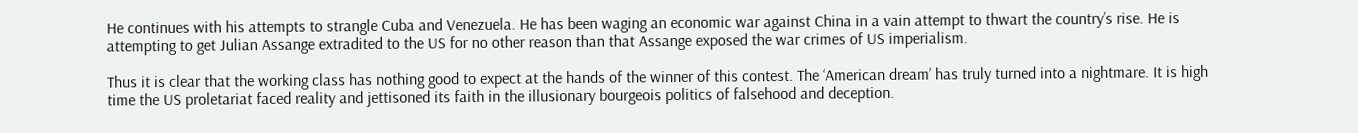He continues with his attempts to strangle Cuba and Venezuela. He has been waging an economic war against China in a vain attempt to thwart the country’s rise. He is attempting to get Julian Assange extradited to the US for no other reason than that Assange exposed the war crimes of US imperialism.

Thus it is clear that the working class has nothing good to expect at the hands of the winner of this contest. The ‘American dream’ has truly turned into a nightmare. It is high time the US proletariat faced reality and jettisoned its faith in the illusionary bourgeois politics of falsehood and deception.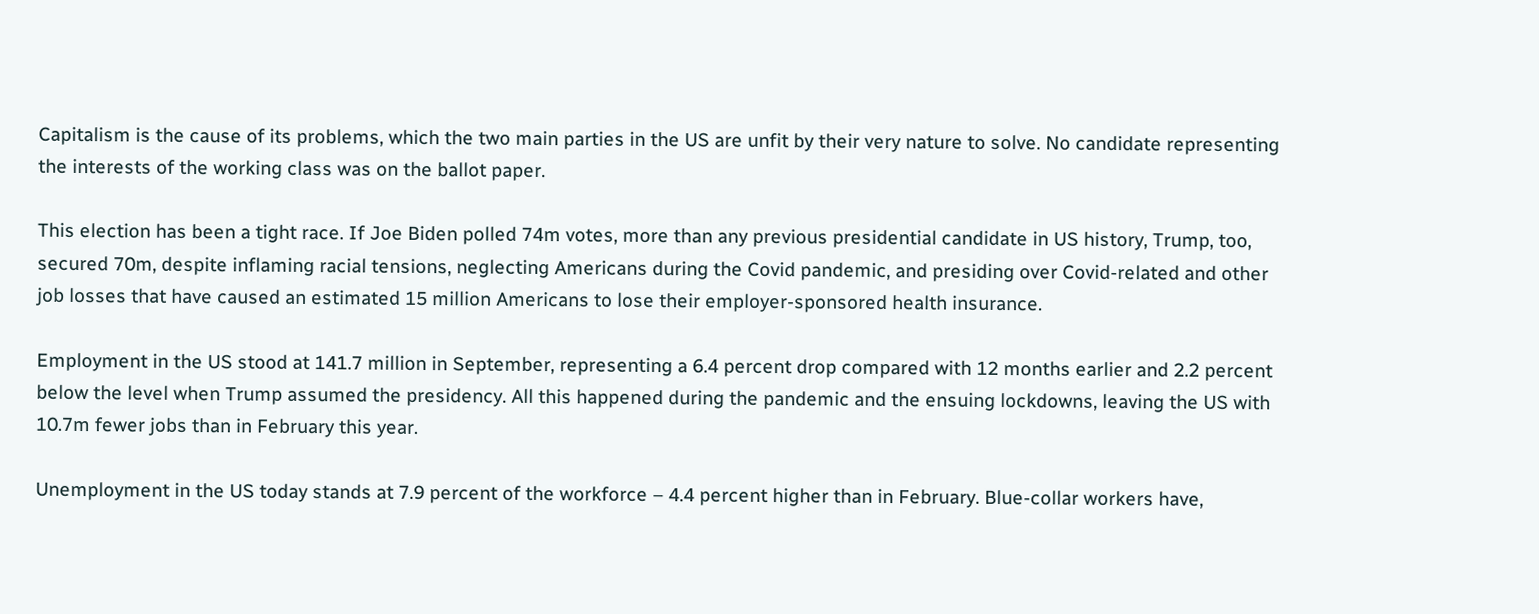Capitalism is the cause of its problems, which the two main parties in the US are unfit by their very nature to solve. No candidate representing the interests of the working class was on the ballot paper.

This election has been a tight race. If Joe Biden polled 74m votes, more than any previous presidential candidate in US history, Trump, too, secured 70m, despite inflaming racial tensions, neglecting Americans during the Covid pandemic, and presiding over Covid-related and other job losses that have caused an estimated 15 million Americans to lose their employer-sponsored health insurance.

Employment in the US stood at 141.7 million in September, representing a 6.4 percent drop compared with 12 months earlier and 2.2 percent below the level when Trump assumed the presidency. All this happened during the pandemic and the ensuing lockdowns, leaving the US with 10.7m fewer jobs than in February this year.

Unemployment in the US today stands at 7.9 percent of the workforce – 4.4 percent higher than in February. Blue-collar workers have,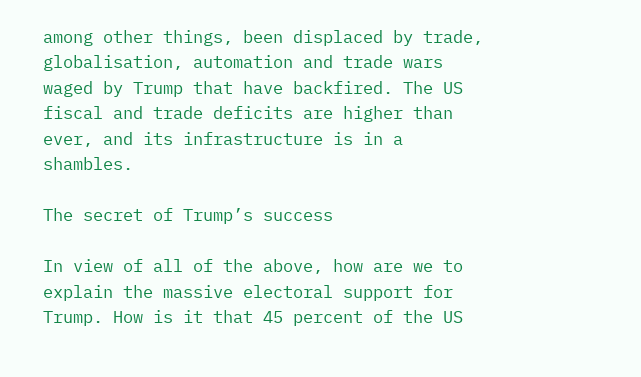among other things, been displaced by trade, globalisation, automation and trade wars waged by Trump that have backfired. The US fiscal and trade deficits are higher than ever, and its infrastructure is in a shambles.

The secret of Trump’s success

In view of all of the above, how are we to explain the massive electoral support for Trump. How is it that 45 percent of the US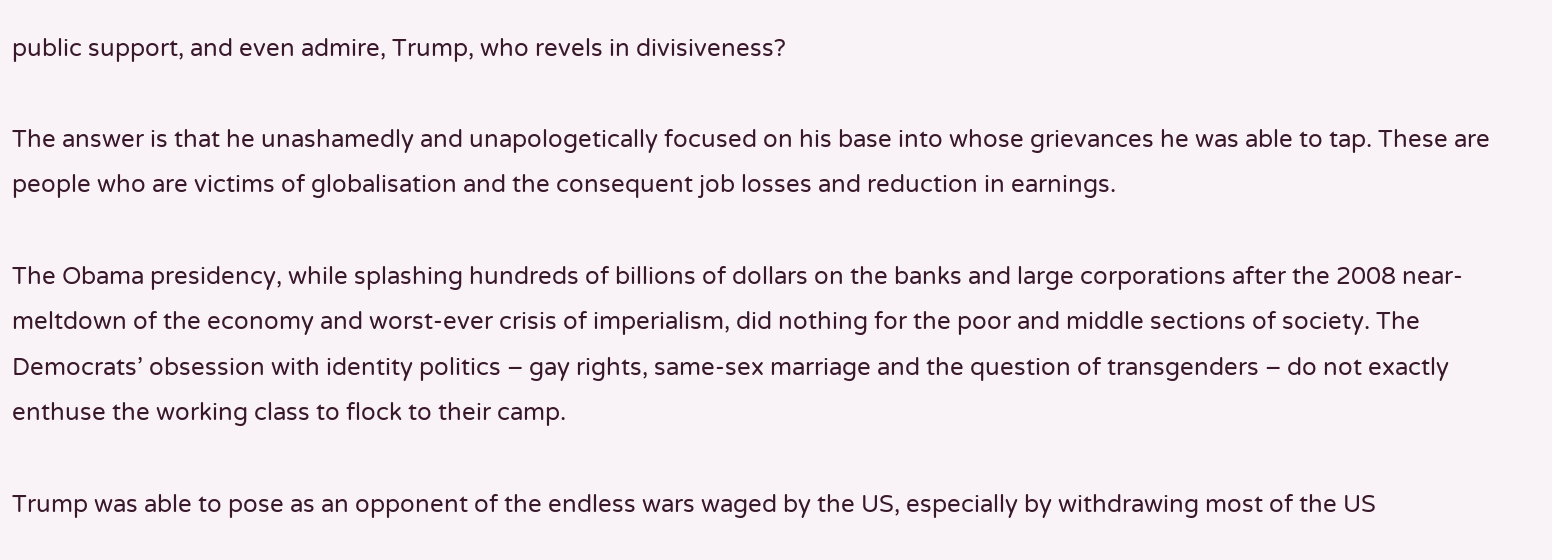public support, and even admire, Trump, who revels in divisiveness?

The answer is that he unashamedly and unapologetically focused on his base into whose grievances he was able to tap. These are people who are victims of globalisation and the consequent job losses and reduction in earnings.

The Obama presidency, while splashing hundreds of billions of dollars on the banks and large corporations after the 2008 near-meltdown of the economy and worst-ever crisis of imperialism, did nothing for the poor and middle sections of society. The Democrats’ obsession with identity politics – gay rights, same-sex marriage and the question of transgenders – do not exactly enthuse the working class to flock to their camp.

Trump was able to pose as an opponent of the endless wars waged by the US, especially by withdrawing most of the US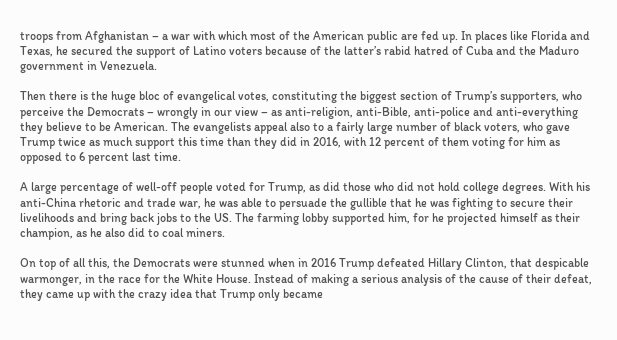troops from Afghanistan – a war with which most of the American public are fed up. In places like Florida and Texas, he secured the support of Latino voters because of the latter’s rabid hatred of Cuba and the Maduro government in Venezuela.

Then there is the huge bloc of evangelical votes, constituting the biggest section of Trump’s supporters, who perceive the Democrats – wrongly in our view – as anti-religion, anti-Bible, anti-police and anti-everything they believe to be American. The evangelists appeal also to a fairly large number of black voters, who gave Trump twice as much support this time than they did in 2016, with 12 percent of them voting for him as opposed to 6 percent last time.

A large percentage of well-off people voted for Trump, as did those who did not hold college degrees. With his anti-China rhetoric and trade war, he was able to persuade the gullible that he was fighting to secure their livelihoods and bring back jobs to the US. The farming lobby supported him, for he projected himself as their champion, as he also did to coal miners.

On top of all this, the Democrats were stunned when in 2016 Trump defeated Hillary Clinton, that despicable warmonger, in the race for the White House. Instead of making a serious analysis of the cause of their defeat, they came up with the crazy idea that Trump only became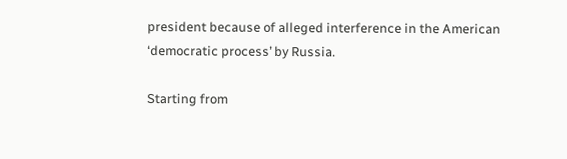president because of alleged interference in the American ‘democratic process’ by Russia.

Starting from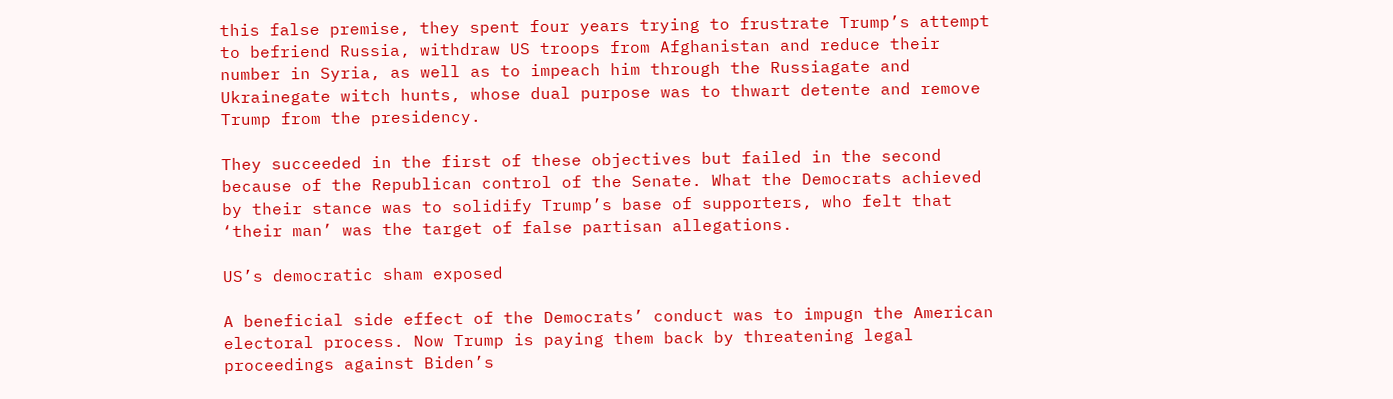this false premise, they spent four years trying to frustrate Trump’s attempt to befriend Russia, withdraw US troops from Afghanistan and reduce their number in Syria, as well as to impeach him through the Russiagate and Ukrainegate witch hunts, whose dual purpose was to thwart detente and remove Trump from the presidency.

They succeeded in the first of these objectives but failed in the second because of the Republican control of the Senate. What the Democrats achieved by their stance was to solidify Trump’s base of supporters, who felt that ‘their man’ was the target of false partisan allegations.

US’s democratic sham exposed

A beneficial side effect of the Democrats’ conduct was to impugn the American electoral process. Now Trump is paying them back by threatening legal proceedings against Biden’s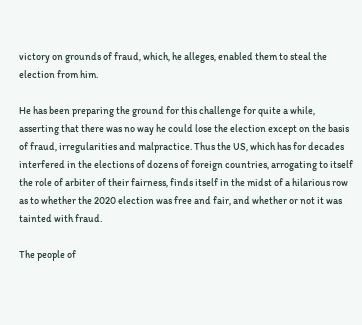victory on grounds of fraud, which, he alleges, enabled them to steal the election from him.

He has been preparing the ground for this challenge for quite a while, asserting that there was no way he could lose the election except on the basis of fraud, irregularities and malpractice. Thus the US, which has for decades interfered in the elections of dozens of foreign countries, arrogating to itself the role of arbiter of their fairness, finds itself in the midst of a hilarious row as to whether the 2020 election was free and fair, and whether or not it was tainted with fraud.

The people of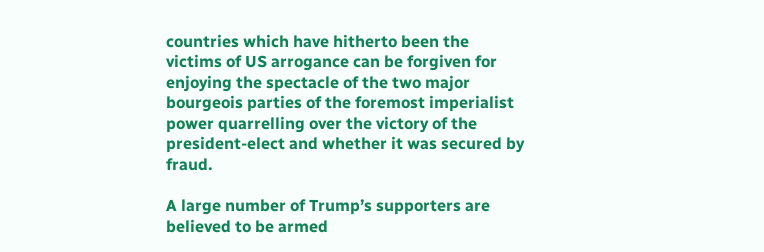countries which have hitherto been the victims of US arrogance can be forgiven for enjoying the spectacle of the two major bourgeois parties of the foremost imperialist power quarrelling over the victory of the president-elect and whether it was secured by fraud.

A large number of Trump’s supporters are believed to be armed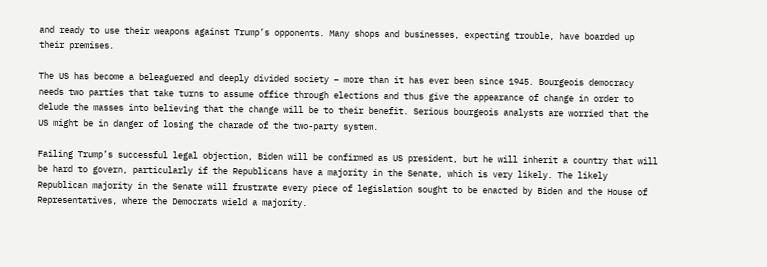and ready to use their weapons against Trump’s opponents. Many shops and businesses, expecting trouble, have boarded up their premises.

The US has become a beleaguered and deeply divided society – more than it has ever been since 1945. Bourgeois democracy needs two parties that take turns to assume office through elections and thus give the appearance of change in order to delude the masses into believing that the change will be to their benefit. Serious bourgeois analysts are worried that the US might be in danger of losing the charade of the two-party system.

Failing Trump’s successful legal objection, Biden will be confirmed as US president, but he will inherit a country that will be hard to govern, particularly if the Republicans have a majority in the Senate, which is very likely. The likely Republican majority in the Senate will frustrate every piece of legislation sought to be enacted by Biden and the House of Representatives, where the Democrats wield a majority.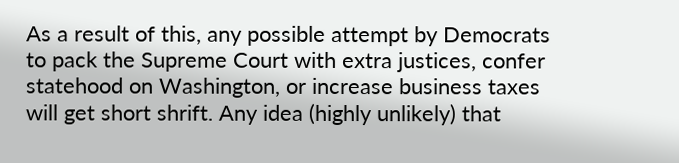As a result of this, any possible attempt by Democrats to pack the Supreme Court with extra justices, confer statehood on Washington, or increase business taxes will get short shrift. Any idea (highly unlikely) that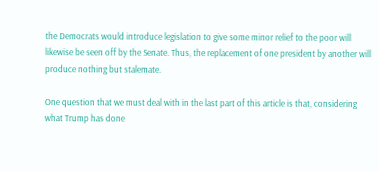the Democrats would introduce legislation to give some minor relief to the poor will likewise be seen off by the Senate. Thus, the replacement of one president by another will produce nothing but stalemate.

One question that we must deal with in the last part of this article is that, considering what Trump has done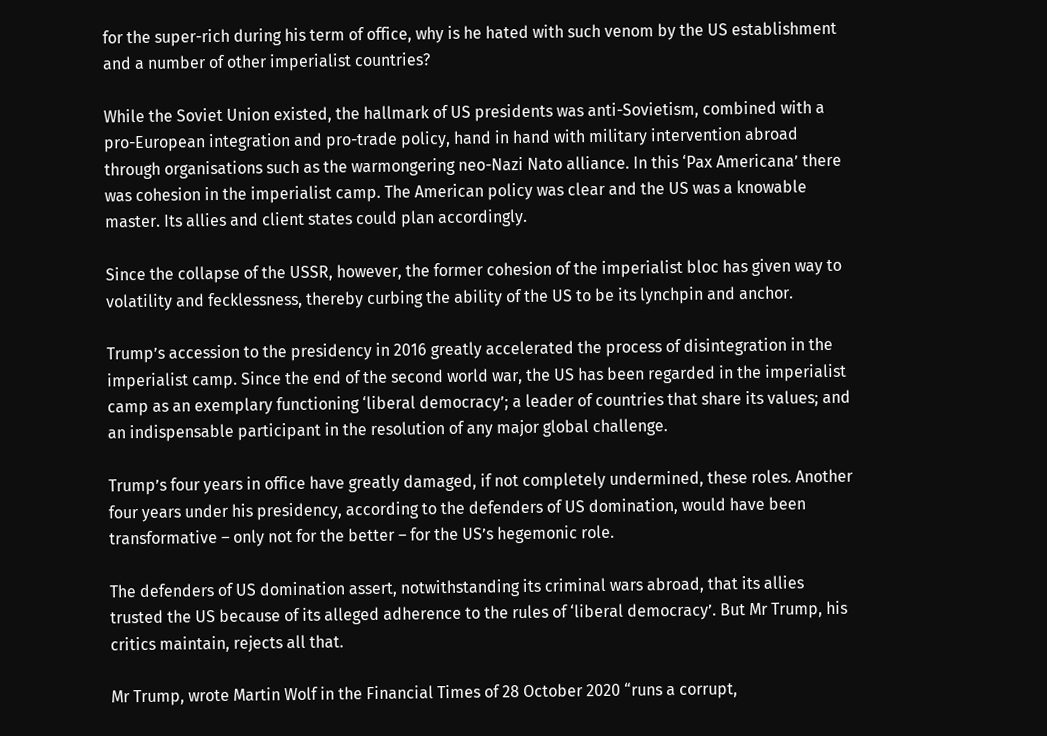for the super-rich during his term of office, why is he hated with such venom by the US establishment and a number of other imperialist countries?

While the Soviet Union existed, the hallmark of US presidents was anti-Sovietism, combined with a pro-European integration and pro-trade policy, hand in hand with military intervention abroad through organisations such as the warmongering neo-Nazi Nato alliance. In this ‘Pax Americana’ there was cohesion in the imperialist camp. The American policy was clear and the US was a knowable master. Its allies and client states could plan accordingly.

Since the collapse of the USSR, however, the former cohesion of the imperialist bloc has given way to volatility and fecklessness, thereby curbing the ability of the US to be its lynchpin and anchor.

Trump’s accession to the presidency in 2016 greatly accelerated the process of disintegration in the imperialist camp. Since the end of the second world war, the US has been regarded in the imperialist camp as an exemplary functioning ‘liberal democracy’; a leader of countries that share its values; and an indispensable participant in the resolution of any major global challenge.

Trump’s four years in office have greatly damaged, if not completely undermined, these roles. Another four years under his presidency, according to the defenders of US domination, would have been transformative – only not for the better – for the US’s hegemonic role.

The defenders of US domination assert, notwithstanding its criminal wars abroad, that its allies trusted the US because of its alleged adherence to the rules of ‘liberal democracy’. But Mr Trump, his critics maintain, rejects all that.

Mr Trump, wrote Martin Wolf in the Financial Times of 28 October 2020 “runs a corrupt,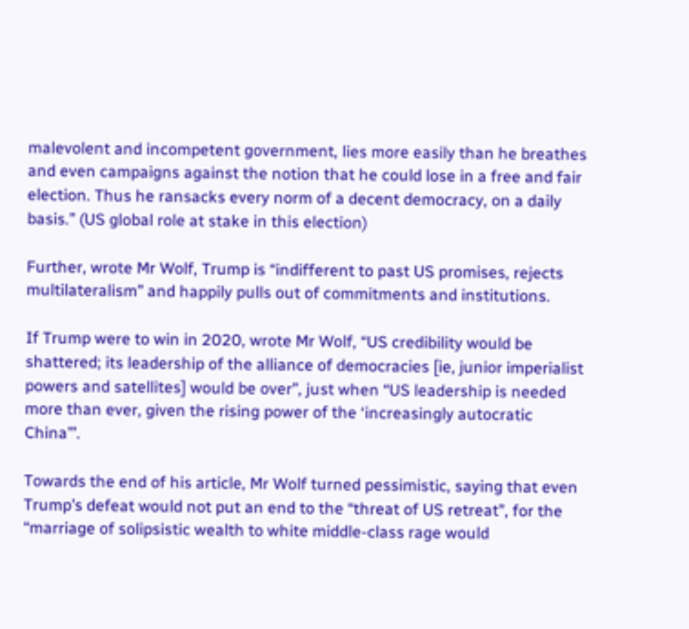malevolent and incompetent government, lies more easily than he breathes and even campaigns against the notion that he could lose in a free and fair election. Thus he ransacks every norm of a decent democracy, on a daily basis.” (US global role at stake in this election)

Further, wrote Mr Wolf, Trump is “indifferent to past US promises, rejects multilateralism” and happily pulls out of commitments and institutions.

If Trump were to win in 2020, wrote Mr Wolf, “US credibility would be shattered; its leadership of the alliance of democracies [ie, junior imperialist powers and satellites] would be over”, just when “US leadership is needed more than ever, given the rising power of the ‘increasingly autocratic China’”.

Towards the end of his article, Mr Wolf turned pessimistic, saying that even Trump’s defeat would not put an end to the “threat of US retreat”, for the “marriage of solipsistic wealth to white middle-class rage would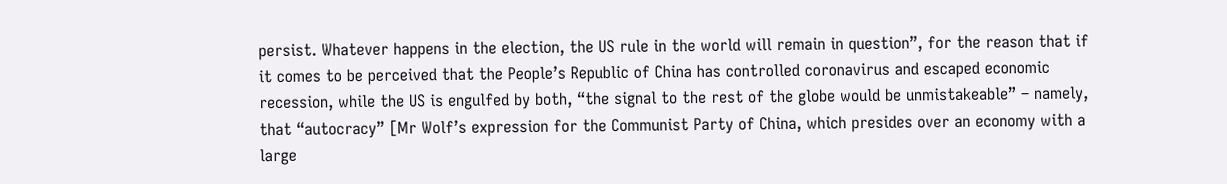persist. Whatever happens in the election, the US rule in the world will remain in question”, for the reason that if it comes to be perceived that the People’s Republic of China has controlled coronavirus and escaped economic recession, while the US is engulfed by both, “the signal to the rest of the globe would be unmistakeable” – namely, that “autocracy” [Mr Wolf’s expression for the Communist Party of China, which presides over an economy with a large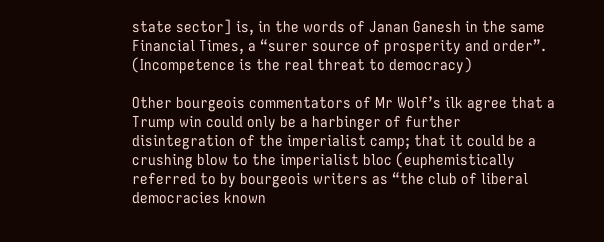state sector] is, in the words of Janan Ganesh in the same Financial Times, a “surer source of prosperity and order”. (Incompetence is the real threat to democracy)

Other bourgeois commentators of Mr Wolf’s ilk agree that a Trump win could only be a harbinger of further disintegration of the imperialist camp; that it could be a crushing blow to the imperialist bloc (euphemistically referred to by bourgeois writers as “the club of liberal democracies known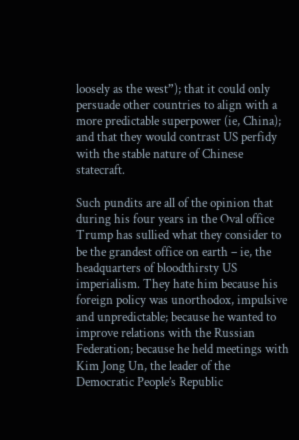loosely as the west”); that it could only persuade other countries to align with a more predictable superpower (ie, China); and that they would contrast US perfidy with the stable nature of Chinese statecraft.

Such pundits are all of the opinion that during his four years in the Oval office Trump has sullied what they consider to be the grandest office on earth – ie, the headquarters of bloodthirsty US imperialism. They hate him because his foreign policy was unorthodox, impulsive and unpredictable; because he wanted to improve relations with the Russian Federation; because he held meetings with Kim Jong Un, the leader of the Democratic People’s Republic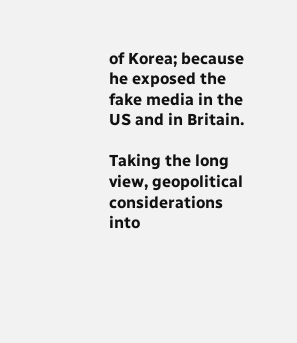of Korea; because he exposed the fake media in the US and in Britain.

Taking the long view, geopolitical considerations into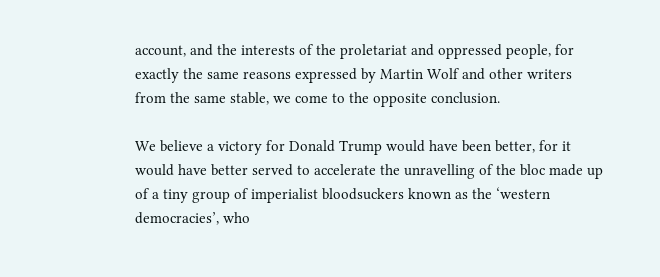account, and the interests of the proletariat and oppressed people, for exactly the same reasons expressed by Martin Wolf and other writers from the same stable, we come to the opposite conclusion.

We believe a victory for Donald Trump would have been better, for it would have better served to accelerate the unravelling of the bloc made up of a tiny group of imperialist bloodsuckers known as the ‘western democracies’, who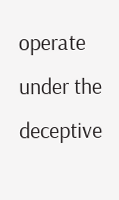operate under the deceptive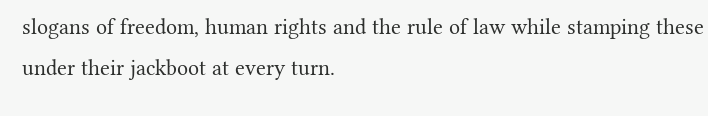slogans of freedom, human rights and the rule of law while stamping these under their jackboot at every turn.